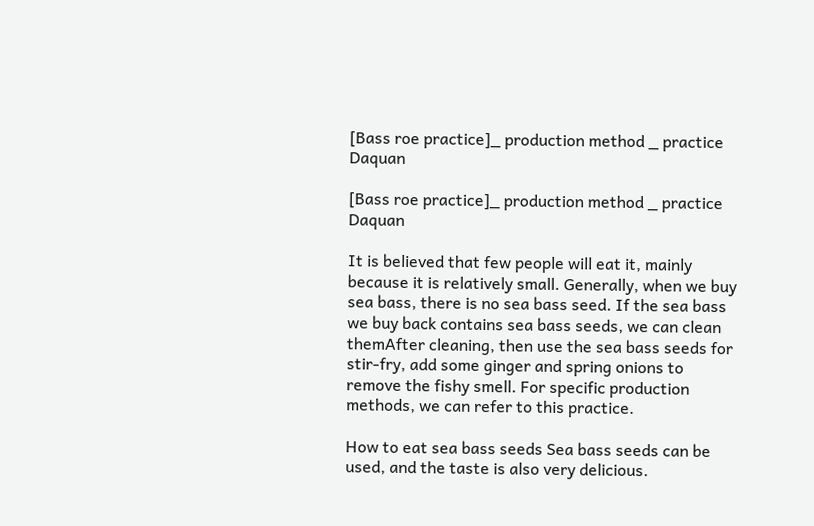[Bass roe practice]_ production method _ practice Daquan

[Bass roe practice]_ production method _ practice Daquan

It is believed that few people will eat it, mainly because it is relatively small. Generally, when we buy sea bass, there is no sea bass seed. If the sea bass we buy back contains sea bass seeds, we can clean themAfter cleaning, then use the sea bass seeds for stir-fry, add some ginger and spring onions to remove the fishy smell. For specific production methods, we can refer to this practice.

How to eat sea bass seeds Sea bass seeds can be used, and the taste is also very delicious.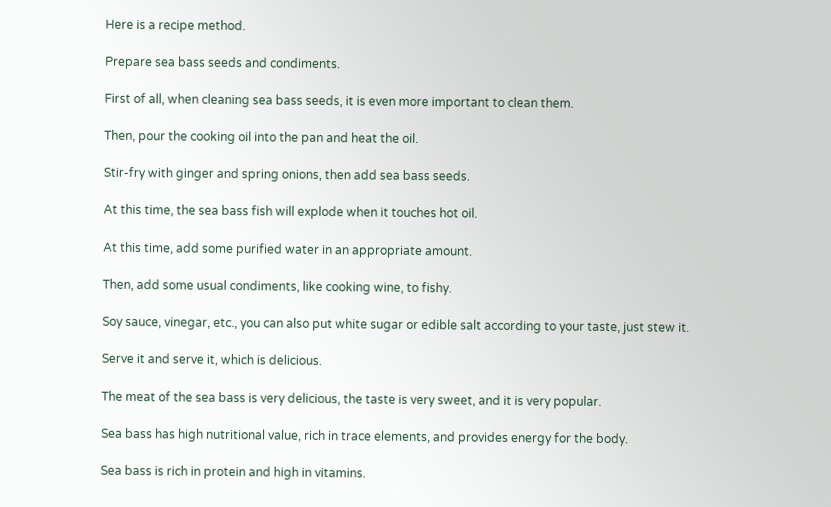Here is a recipe method.

Prepare sea bass seeds and condiments.

First of all, when cleaning sea bass seeds, it is even more important to clean them.

Then, pour the cooking oil into the pan and heat the oil.

Stir-fry with ginger and spring onions, then add sea bass seeds.

At this time, the sea bass fish will explode when it touches hot oil.

At this time, add some purified water in an appropriate amount.

Then, add some usual condiments, like cooking wine, to fishy.

Soy sauce, vinegar, etc., you can also put white sugar or edible salt according to your taste, just stew it.

Serve it and serve it, which is delicious.

The meat of the sea bass is very delicious, the taste is very sweet, and it is very popular.

Sea bass has high nutritional value, rich in trace elements, and provides energy for the body.

Sea bass is rich in protein and high in vitamins.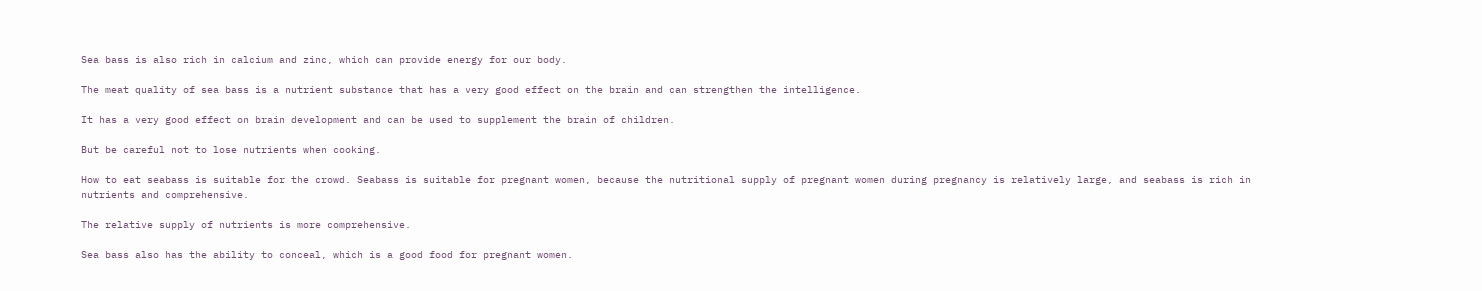Sea bass is also rich in calcium and zinc, which can provide energy for our body.

The meat quality of sea bass is a nutrient substance that has a very good effect on the brain and can strengthen the intelligence.

It has a very good effect on brain development and can be used to supplement the brain of children.

But be careful not to lose nutrients when cooking.

How to eat seabass is suitable for the crowd. Seabass is suitable for pregnant women, because the nutritional supply of pregnant women during pregnancy is relatively large, and seabass is rich in nutrients and comprehensive.

The relative supply of nutrients is more comprehensive.

Sea bass also has the ability to conceal, which is a good food for pregnant women.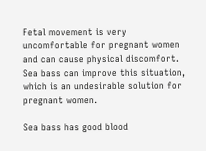Fetal movement is very uncomfortable for pregnant women and can cause physical discomfort. Sea bass can improve this situation, which is an undesirable solution for pregnant women.

Sea bass has good blood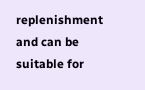replenishment and can be suitable for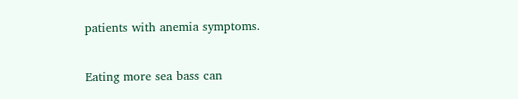patients with anemia symptoms.

Eating more sea bass can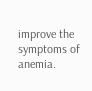improve the symptoms of anemia.